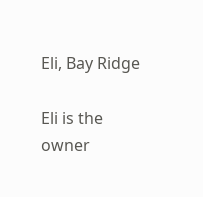Eli, Bay Ridge

Eli is the owner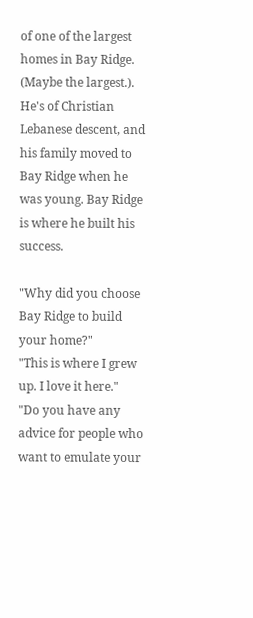of one of the largest homes in Bay Ridge. (Maybe the largest.). He's of Christian Lebanese descent, and his family moved to Bay Ridge when he was young. Bay Ridge is where he built his success.

"Why did you choose Bay Ridge to build your home?"
"This is where I grew up. I love it here."
"Do you have any advice for people who want to emulate your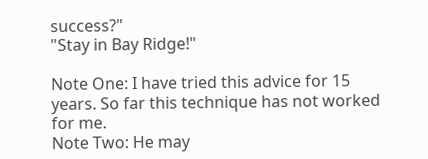success?"
"Stay in Bay Ridge!"

Note One: I have tried this advice for 15 years. So far this technique has not worked for me.
Note Two: He may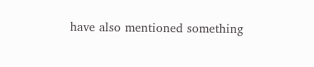have also mentioned something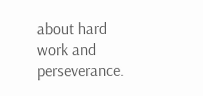about hard work and perseverance.